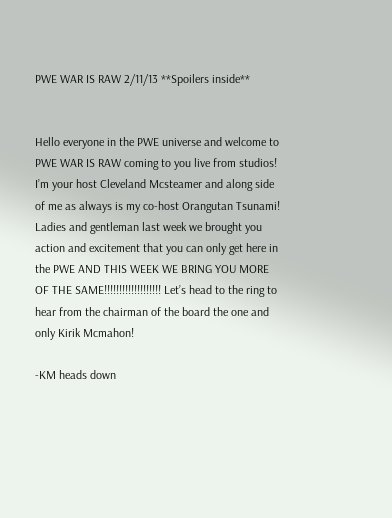PWE WAR IS RAW 2/11/13 **Spoilers inside**


Hello everyone in the PWE universe and welcome to PWE WAR IS RAW coming to you live from studios! I’m your host Cleveland Mcsteamer and along side of me as always is my co-host Orangutan Tsunami! Ladies and gentleman last week we brought you action and excitement that you can only get here in the PWE AND THIS WEEK WE BRING YOU MORE OF THE SAME!!!!!!!!!!!!!!!!!!! Let’s head to the ring to hear from the chairman of the board the one and only Kirik Mcmahon!

-KM heads down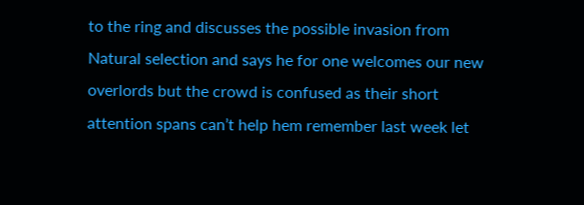to the ring and discusses the possible invasion from Natural selection and says he for one welcomes our new overlords but the crowd is confused as their short attention spans can’t help hem remember last week let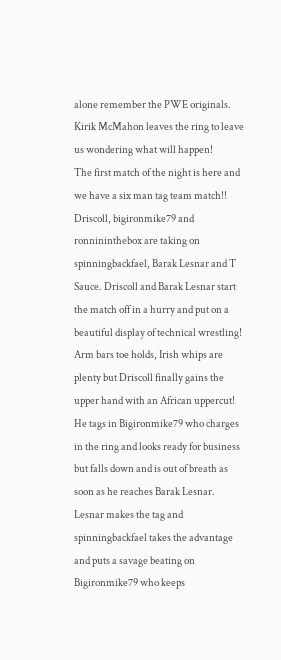alone remember the PWE originals. Kirik McMahon leaves the ring to leave us wondering what will happen!
The first match of the night is here and we have a six man tag team match!! Driscoll, bigironmike79 and ronnininthebox are taking on spinningbackfael, Barak Lesnar and T Sauce. Driscoll and Barak Lesnar start the match off in a hurry and put on a beautiful display of technical wrestling! Arm bars toe holds, Irish whips are plenty but Driscoll finally gains the upper hand with an African uppercut! He tags in Bigironmike79 who charges in the ring and looks ready for business but falls down and is out of breath as soon as he reaches Barak Lesnar. Lesnar makes the tag and spinningbackfael takes the advantage and puts a savage beating on Bigironmike79 who keeps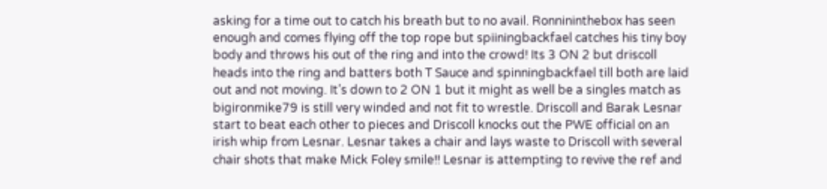asking for a time out to catch his breath but to no avail. Ronnininthebox has seen enough and comes flying off the top rope but spiiningbackfael catches his tiny boy body and throws his out of the ring and into the crowd! Its 3 ON 2 but driscoll heads into the ring and batters both T Sauce and spinningbackfael till both are laid out and not moving. It’s down to 2 ON 1 but it might as well be a singles match as bigironmike79 is still very winded and not fit to wrestle. Driscoll and Barak Lesnar start to beat each other to pieces and Driscoll knocks out the PWE official on an irish whip from Lesnar. Lesnar takes a chair and lays waste to Driscoll with several chair shots that make Mick Foley smile!! Lesnar is attempting to revive the ref and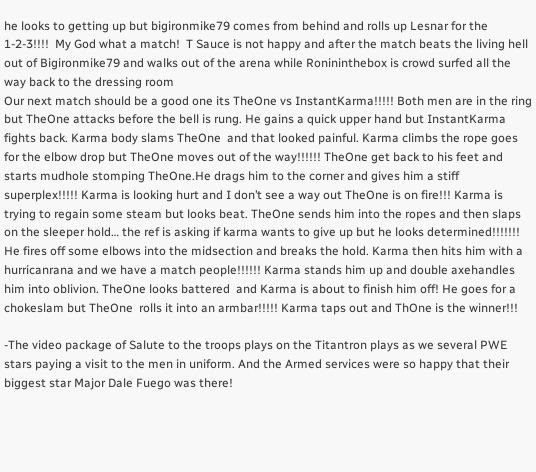he looks to getting up but bigironmike79 comes from behind and rolls up Lesnar for the 1-2-3!!!!  My God what a match!  T Sauce is not happy and after the match beats the living hell out of Bigironmike79 and walks out of the arena while Ronininthebox is crowd surfed all the way back to the dressing room
Our next match should be a good one its TheOne vs InstantKarma!!!!! Both men are in the ring but TheOne attacks before the bell is rung. He gains a quick upper hand but InstantKarma fights back. Karma body slams TheOne  and that looked painful. Karma climbs the rope goes for the elbow drop but TheOne moves out of the way!!!!!! TheOne get back to his feet and starts mudhole stomping TheOne.He drags him to the corner and gives him a stiff superplex!!!!! Karma is looking hurt and I don’t see a way out TheOne is on fire!!! Karma is trying to regain some steam but looks beat. TheOne sends him into the ropes and then slaps on the sleeper hold… the ref is asking if karma wants to give up but he looks determined!!!!!!! He fires off some elbows into the midsection and breaks the hold. Karma then hits him with a hurricanrana and we have a match people!!!!!! Karma stands him up and double axehandles him into oblivion. TheOne looks battered  and Karma is about to finish him off! He goes for a chokeslam but TheOne  rolls it into an armbar!!!!! Karma taps out and ThOne is the winner!!!

-The video package of Salute to the troops plays on the Titantron plays as we several PWE stars paying a visit to the men in uniform. And the Armed services were so happy that their biggest star Major Dale Fuego was there!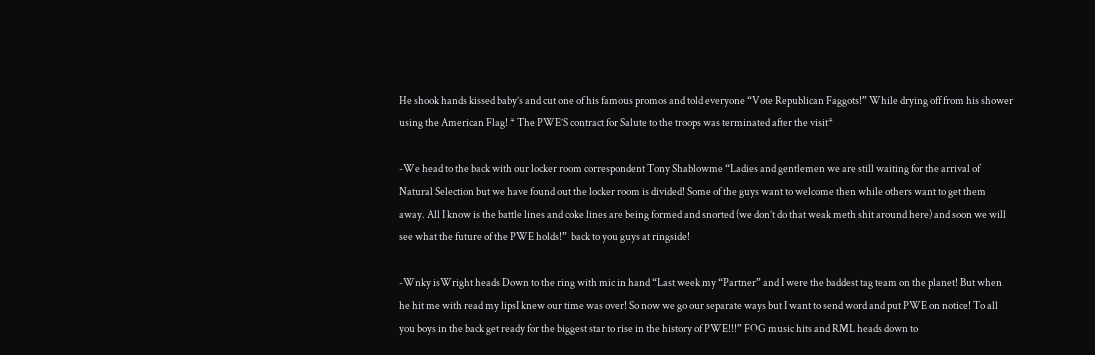He shook hands kissed baby’s and cut one of his famous promos and told everyone “Vote Republican Faggots!” While drying off from his shower using the American Flag! * The PWE’S contract for Salute to the troops was terminated after the visit*

-We head to the back with our locker room correspondent Tony Shablowme “Ladies and gentlemen we are still waiting for the arrival of Natural Selection but we have found out the locker room is divided! Some of the guys want to welcome then while others want to get them away. All I know is the battle lines and coke lines are being formed and snorted (we don’t do that weak meth shit around here) and soon we will see what the future of the PWE holds!”  back to you guys at ringside!

-Wnky isWright heads Down to the ring with mic in hand “Last week my “Partner” and I were the baddest tag team on the planet! But when he hit me with read my lipsI knew our time was over! So now we go our separate ways but I want to send word and put PWE on notice! To all you boys in the back get ready for the biggest star to rise in the history of PWE!!!” FOG music hits and RML heads down to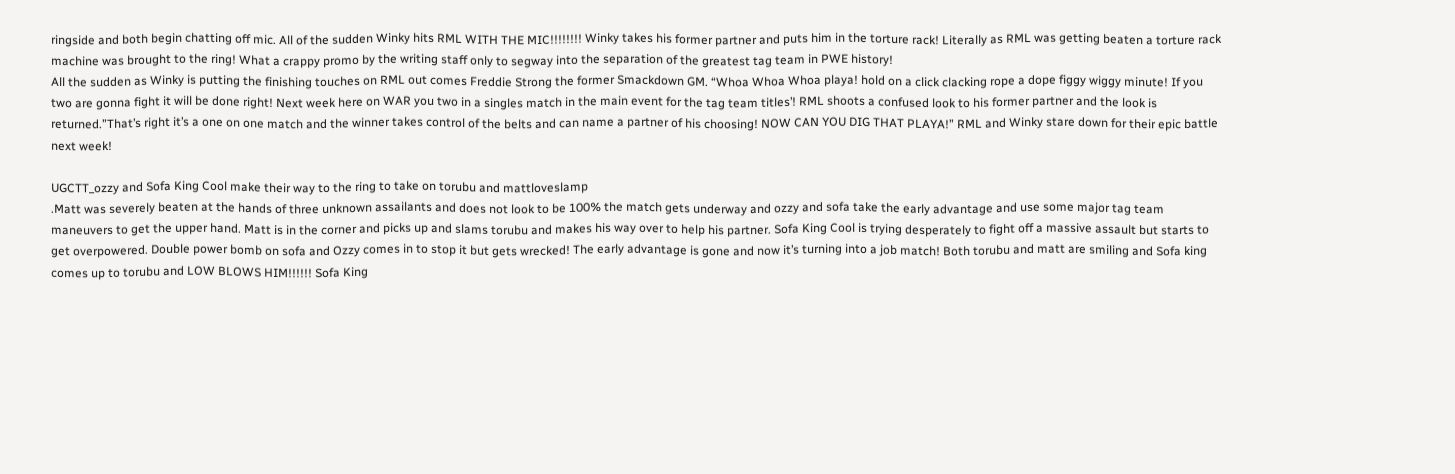ringside and both begin chatting off mic. All of the sudden Winky hits RML WITH THE MIC!!!!!!!! Winky takes his former partner and puts him in the torture rack! Literally as RML was getting beaten a torture rack machine was brought to the ring! What a crappy promo by the writing staff only to segway into the separation of the greatest tag team in PWE history!
All the sudden as Winky is putting the finishing touches on RML out comes Freddie Strong the former Smackdown GM. “Whoa Whoa Whoa playa! hold on a click clacking rope a dope figgy wiggy minute! If you two are gonna fight it will be done right! Next week here on WAR you two in a singles match in the main event for the tag team titles’! RML shoots a confused look to his former partner and the look is returned.”That’s right it’s a one on one match and the winner takes control of the belts and can name a partner of his choosing! NOW CAN YOU DIG THAT PLAYA!” RML and Winky stare down for their epic battle next week!

UGCTT_ozzy and Sofa King Cool make their way to the ring to take on torubu and mattloveslamp
.Matt was severely beaten at the hands of three unknown assailants and does not look to be 100% the match gets underway and ozzy and sofa take the early advantage and use some major tag team maneuvers to get the upper hand. Matt is in the corner and picks up and slams torubu and makes his way over to help his partner. Sofa King Cool is trying desperately to fight off a massive assault but starts to get overpowered. Double power bomb on sofa and Ozzy comes in to stop it but gets wrecked! The early advantage is gone and now it’s turning into a job match! Both torubu and matt are smiling and Sofa king comes up to torubu and LOW BLOWS HIM!!!!!! Sofa King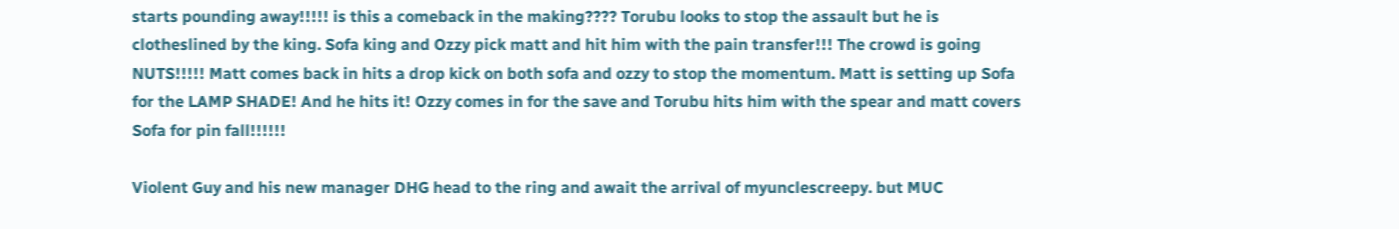starts pounding away!!!!! is this a comeback in the making???? Torubu looks to stop the assault but he is clotheslined by the king. Sofa king and Ozzy pick matt and hit him with the pain transfer!!! The crowd is going NUTS!!!!! Matt comes back in hits a drop kick on both sofa and ozzy to stop the momentum. Matt is setting up Sofa for the LAMP SHADE! And he hits it! Ozzy comes in for the save and Torubu hits him with the spear and matt covers Sofa for pin fall!!!!!!

Violent Guy and his new manager DHG head to the ring and await the arrival of myunclescreepy. but MUC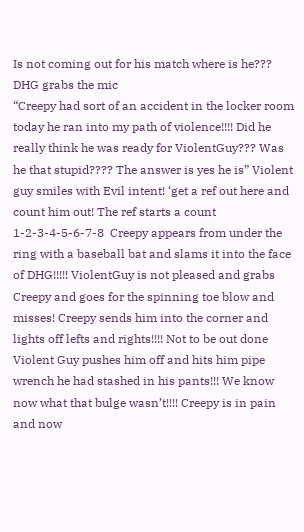Is not coming out for his match where is he??? DHG grabs the mic
“Creepy had sort of an accident in the locker room today he ran into my path of violence!!!! Did he really think he was ready for ViolentGuy??? Was he that stupid???? The answer is yes he is” Violent guy smiles with Evil intent! ‘get a ref out here and count him out! The ref starts a count 1-2-3-4-5-6-7-8  Creepy appears from under the ring with a baseball bat and slams it into the face of DHG!!!!! ViolentGuy is not pleased and grabs Creepy and goes for the spinning toe blow and misses! Creepy sends him into the corner and lights off lefts and rights!!!! Not to be out done Violent Guy pushes him off and hits him pipe wrench he had stashed in his pants!!! We know now what that bulge wasn’t!!!! Creepy is in pain and now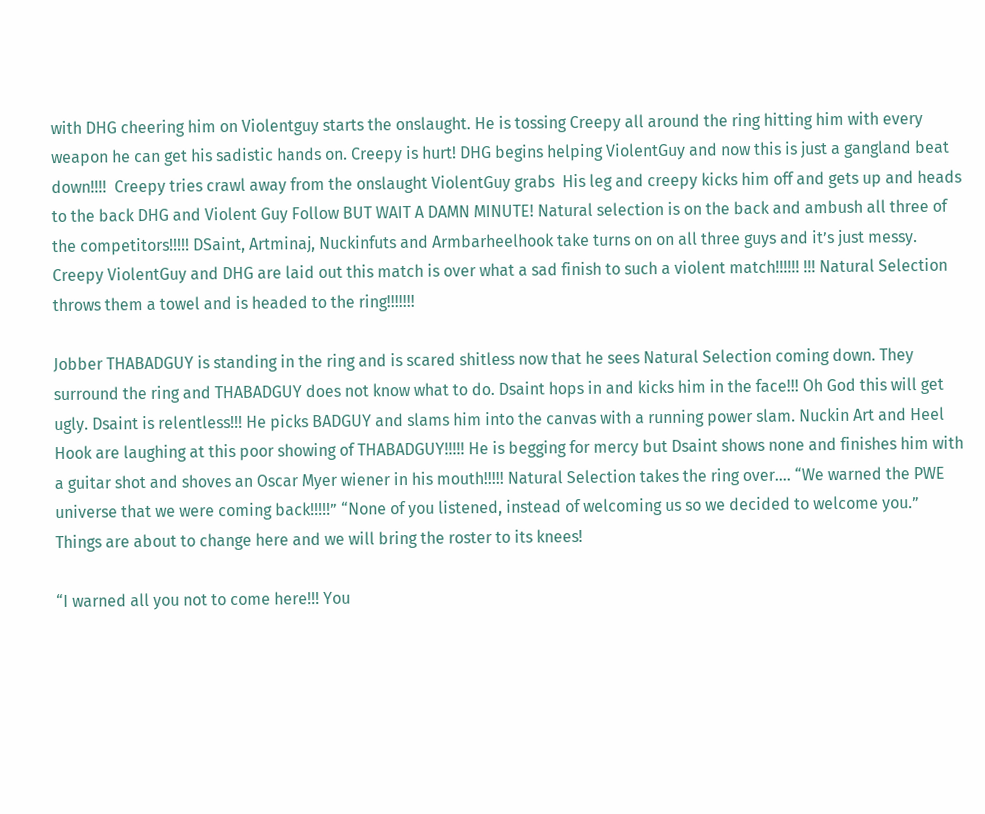with DHG cheering him on Violentguy starts the onslaught. He is tossing Creepy all around the ring hitting him with every weapon he can get his sadistic hands on. Creepy is hurt! DHG begins helping ViolentGuy and now this is just a gangland beat down!!!!  Creepy tries crawl away from the onslaught ViolentGuy grabs  His leg and creepy kicks him off and gets up and heads to the back DHG and Violent Guy Follow BUT WAIT A DAMN MINUTE! Natural selection is on the back and ambush all three of the competitors!!!!! DSaint, Artminaj, Nuckinfuts and Armbarheelhook take turns on on all three guys and it’s just messy. Creepy ViolentGuy and DHG are laid out this match is over what a sad finish to such a violent match!!!!!! !!! Natural Selection throws them a towel and is headed to the ring!!!!!!!

Jobber THABADGUY is standing in the ring and is scared shitless now that he sees Natural Selection coming down. They surround the ring and THABADGUY does not know what to do. Dsaint hops in and kicks him in the face!!! Oh God this will get ugly. Dsaint is relentless!!! He picks BADGUY and slams him into the canvas with a running power slam. Nuckin Art and Heel Hook are laughing at this poor showing of THABADGUY!!!!! He is begging for mercy but Dsaint shows none and finishes him with a guitar shot and shoves an Oscar Myer wiener in his mouth!!!!! Natural Selection takes the ring over…. “We warned the PWE universe that we were coming back!!!!!” “None of you listened, instead of welcoming us so we decided to welcome you.” Things are about to change here and we will bring the roster to its knees!

“I warned all you not to come here!!! You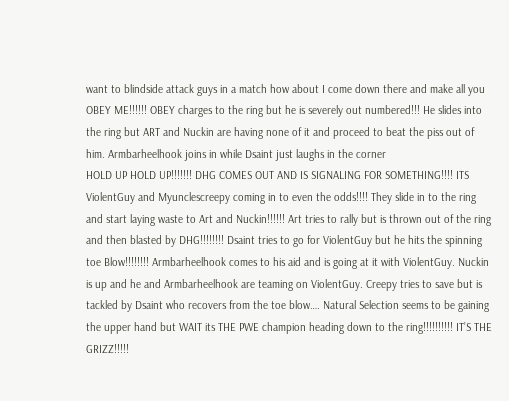want to blindside attack guys in a match how about I come down there and make all you OBEY ME!!!!!! OBEY charges to the ring but he is severely out numbered!!! He slides into the ring but ART and Nuckin are having none of it and proceed to beat the piss out of him. Armbarheelhook joins in while Dsaint just laughs in the corner
HOLD UP HOLD UP!!!!!!! DHG COMES OUT AND IS SIGNALING FOR SOMETHING!!!! ITS ViolentGuy and Myunclescreepy coming in to even the odds!!!! They slide in to the ring and start laying waste to Art and Nuckin!!!!!! Art tries to rally but is thrown out of the ring and then blasted by DHG!!!!!!!! Dsaint tries to go for ViolentGuy but he hits the spinning toe Blow!!!!!!!! Armbarheelhook comes to his aid and is going at it with ViolentGuy. Nuckin is up and he and Armbarheelhook are teaming on ViolentGuy. Creepy tries to save but is tackled by Dsaint who recovers from the toe blow…. Natural Selection seems to be gaining the upper hand but WAIT its THE PWE champion heading down to the ring!!!!!!!!!! IT’S THE GRIZZ!!!!!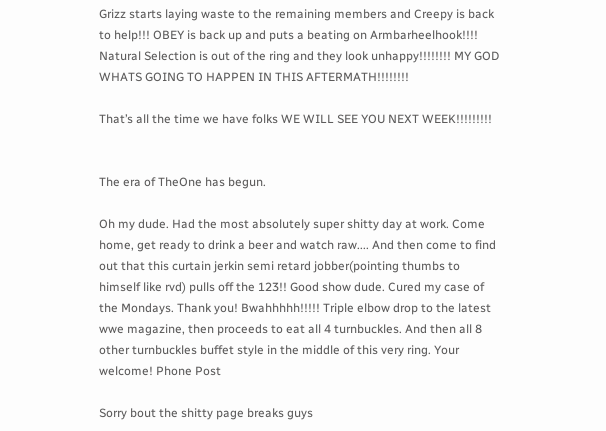Grizz starts laying waste to the remaining members and Creepy is back to help!!! OBEY is back up and puts a beating on Armbarheelhook!!!! Natural Selection is out of the ring and they look unhappy!!!!!!!! MY GOD WHATS GOING TO HAPPEN IN THIS AFTERMATH!!!!!!!!

That’s all the time we have folks WE WILL SEE YOU NEXT WEEK!!!!!!!!!


The era of TheOne has begun.

Oh my dude. Had the most absolutely super shitty day at work. Come home, get ready to drink a beer and watch raw.... And then come to find out that this curtain jerkin semi retard jobber(pointing thumbs to himself like rvd) pulls off the 123!! Good show dude. Cured my case of the Mondays. Thank you! Bwahhhhh!!!!! Triple elbow drop to the latest wwe magazine, then proceeds to eat all 4 turnbuckles. And then all 8 other turnbuckles buffet style in the middle of this very ring. Your welcome! Phone Post

Sorry bout the shitty page breaks guys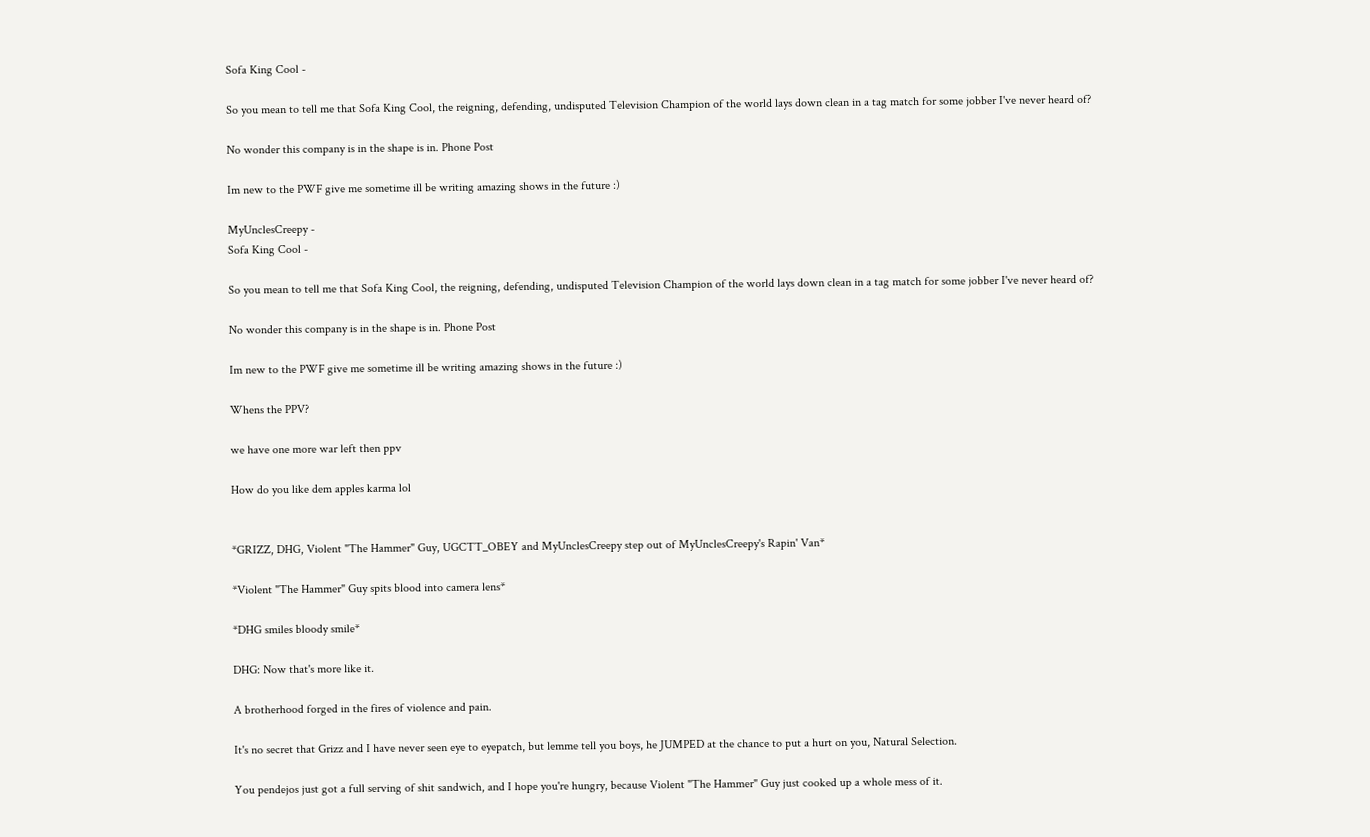Sofa King Cool -

So you mean to tell me that Sofa King Cool, the reigning, defending, undisputed Television Champion of the world lays down clean in a tag match for some jobber I've never heard of?

No wonder this company is in the shape is in. Phone Post

Im new to the PWF give me sometime ill be writing amazing shows in the future :)

MyUnclesCreepy -
Sofa King Cool -

So you mean to tell me that Sofa King Cool, the reigning, defending, undisputed Television Champion of the world lays down clean in a tag match for some jobber I've never heard of?

No wonder this company is in the shape is in. Phone Post

Im new to the PWF give me sometime ill be writing amazing shows in the future :)

Whens the PPV?

we have one more war left then ppv

How do you like dem apples karma lol


*GRIZZ, DHG, Violent "The Hammer" Guy, UGCTT_OBEY and MyUnclesCreepy step out of MyUnclesCreepy's Rapin' Van*

*Violent "The Hammer" Guy spits blood into camera lens*

*DHG smiles bloody smile*

DHG: Now that's more like it.

A brotherhood forged in the fires of violence and pain.

It's no secret that Grizz and I have never seen eye to eyepatch, but lemme tell you boys, he JUMPED at the chance to put a hurt on you, Natural Selection.

You pendejos just got a full serving of shit sandwich, and I hope you're hungry, because Violent "The Hammer" Guy just cooked up a whole mess of it.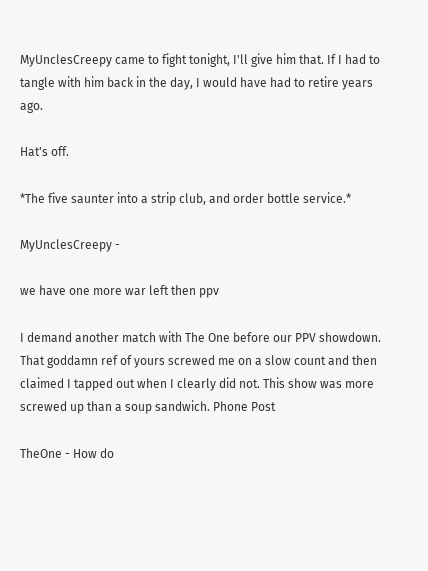MyUnclesCreepy came to fight tonight, I'll give him that. If I had to tangle with him back in the day, I would have had to retire years ago.

Hat's off.

*The five saunter into a strip club, and order bottle service.*

MyUnclesCreepy -

we have one more war left then ppv

I demand another match with The One before our PPV showdown. That goddamn ref of yours screwed me on a slow count and then claimed I tapped out when I clearly did not. This show was more screwed up than a soup sandwich. Phone Post

TheOne - How do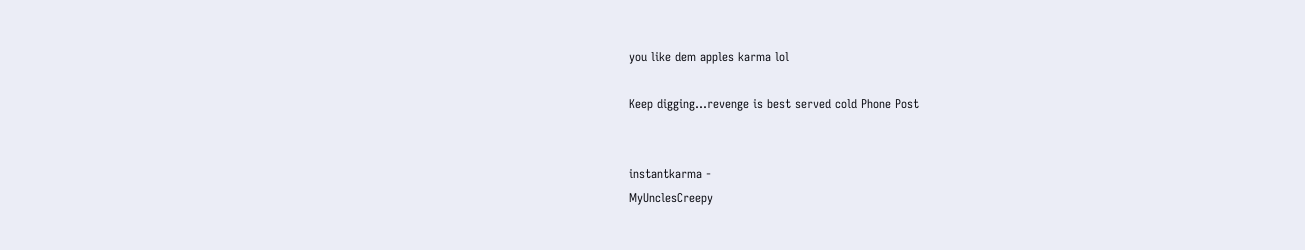you like dem apples karma lol

Keep digging...revenge is best served cold Phone Post


instantkarma -
MyUnclesCreepy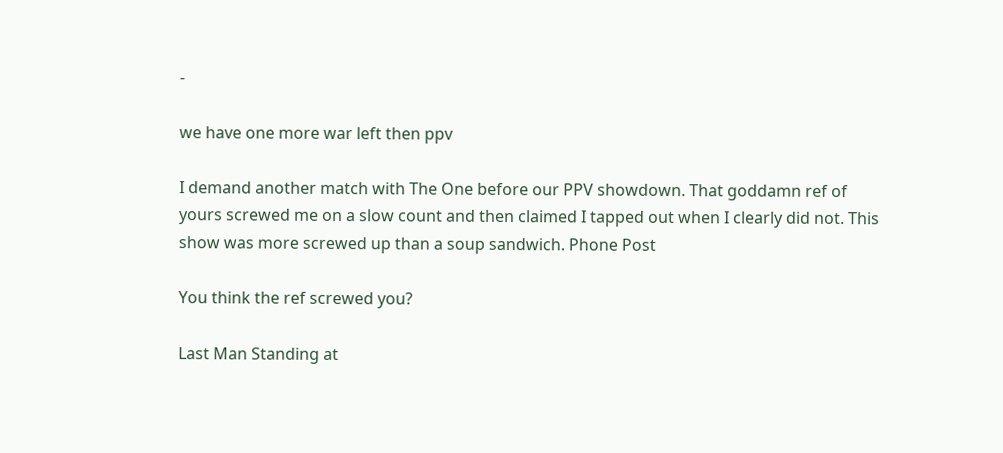-

we have one more war left then ppv

I demand another match with The One before our PPV showdown. That goddamn ref of yours screwed me on a slow count and then claimed I tapped out when I clearly did not. This show was more screwed up than a soup sandwich. Phone Post

You think the ref screwed you?

Last Man Standing at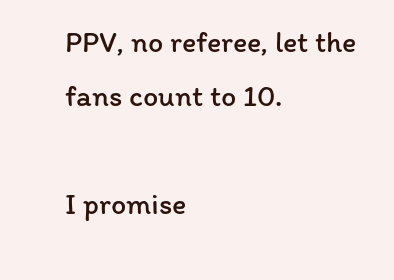PPV, no referee, let the fans count to 10.

I promise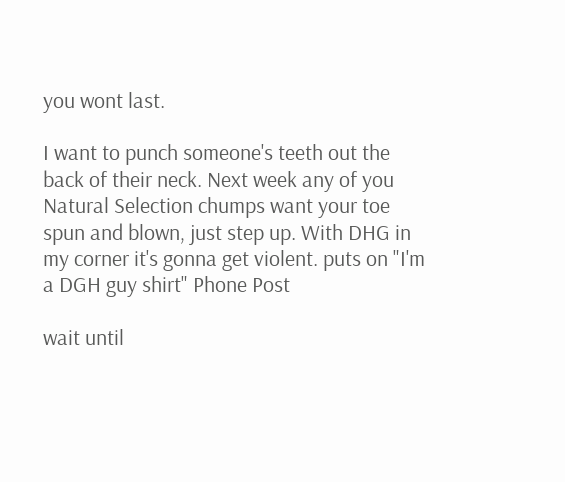you wont last.

I want to punch someone's teeth out the back of their neck. Next week any of you Natural Selection chumps want your toe spun and blown, just step up. With DHG in my corner it's gonna get violent. puts on "I'm a DGH guy shirt" Phone Post

wait until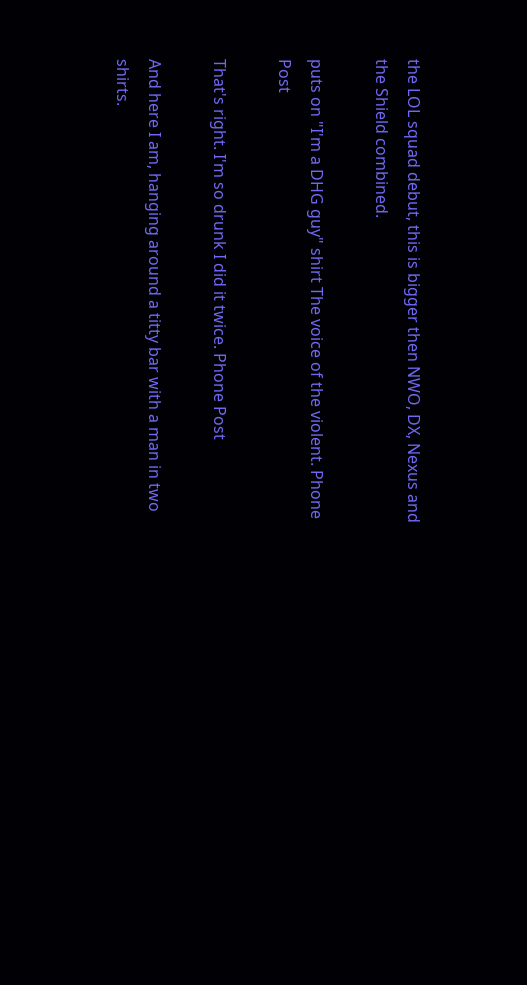the LOL squad debut, this is bigger then NWO, DX, Nexus and the Shield combined.

puts on "I'm a DHG guy" shirt The voice of the violent. Phone Post

That's right. I'm so drunk I did it twice. Phone Post

And here I am, hanging around a titty bar with a man in two shirts.